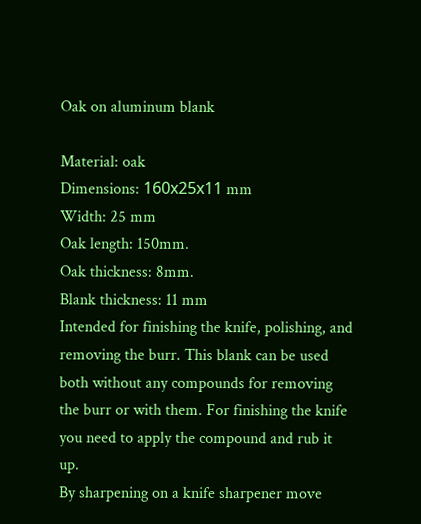Oak on aluminum blank

Material: oak
Dimensions: 160х25х11 mm
Width: 25 mm
Oak length: 150mm.
Oak thickness: 8mm.
Blank thickness: 11 mm
Intended for finishing the knife, polishing, and removing the burr. This blank can be used both without any compounds for removing the burr or with them. For finishing the knife you need to apply the compound and rub it up.
By sharpening on a knife sharpener move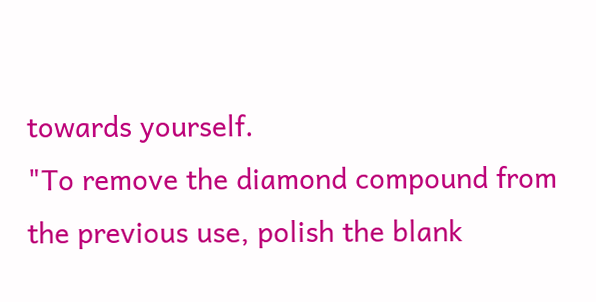towards yourself.
"To remove the diamond compound from the previous use, polish the blank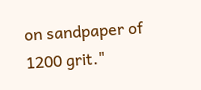on sandpaper of 1200 grit."